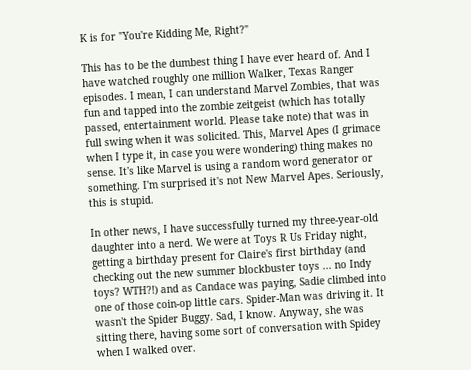K is for "You're Kidding Me, Right?"

This has to be the dumbest thing I have ever heard of. And I have watched roughly one million Walker, Texas Ranger episodes. I mean, I can understand Marvel Zombies, that was fun and tapped into the zombie zeitgeist (which has totally passed, entertainment world. Please take note) that was in full swing when it was solicited. This, Marvel Apes (I grimace when I type it, in case you were wondering) thing makes no sense. It's like Marvel is using a random word generator or something. I'm surprised it's not New Marvel Apes. Seriously, this is stupid.

In other news, I have successfully turned my three-year-old daughter into a nerd. We were at Toys R Us Friday night, getting a birthday present for Claire's first birthday (and checking out the new summer blockbuster toys ... no Indy toys? WTH?!) and as Candace was paying, Sadie climbed into one of those coin-op little cars. Spider-Man was driving it. It wasn't the Spider Buggy. Sad, I know. Anyway, she was sitting there, having some sort of conversation with Spidey when I walked over.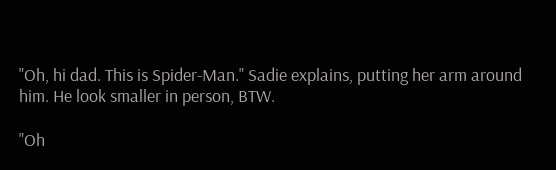"Oh, hi dad. This is Spider-Man." Sadie explains, putting her arm around him. He look smaller in person, BTW.

"Oh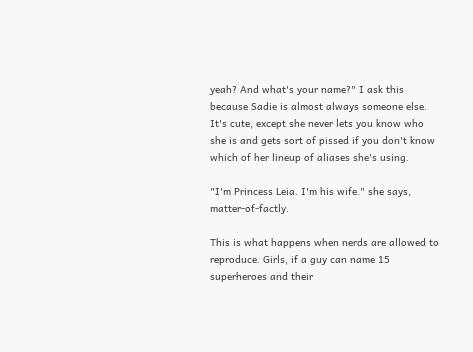yeah? And what's your name?" I ask this because Sadie is almost always someone else. It's cute, except she never lets you know who she is and gets sort of pissed if you don't know which of her lineup of aliases she's using.

"I'm Princess Leia. I'm his wife." she says, matter-of-factly.

This is what happens when nerds are allowed to reproduce. Girls, if a guy can name 15 superheroes and their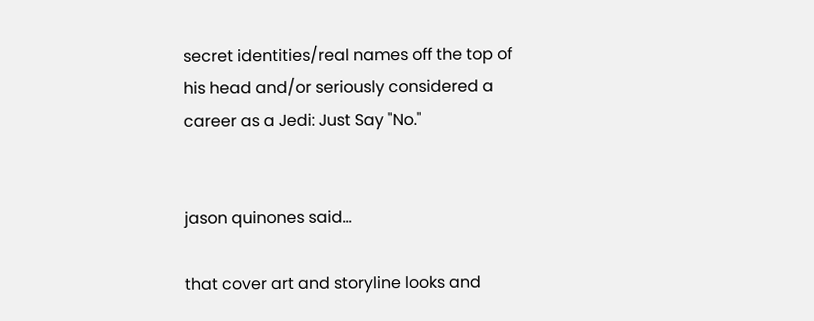secret identities/real names off the top of his head and/or seriously considered a career as a Jedi: Just Say "No."


jason quinones said...

that cover art and storyline looks and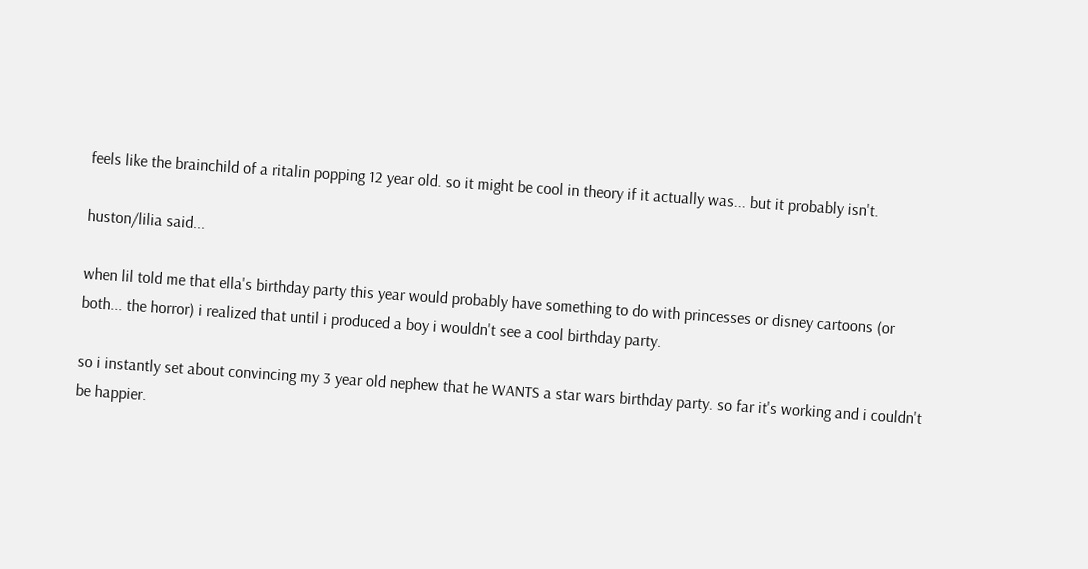feels like the brainchild of a ritalin popping 12 year old. so it might be cool in theory if it actually was... but it probably isn't.

huston/lilia said...

when lil told me that ella's birthday party this year would probably have something to do with princesses or disney cartoons (or both... the horror) i realized that until i produced a boy i wouldn't see a cool birthday party.

so i instantly set about convincing my 3 year old nephew that he WANTS a star wars birthday party. so far it's working and i couldn't be happier.